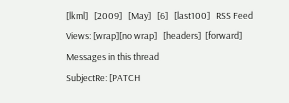[lkml]   [2009]   [May]   [6]   [last100]   RSS Feed
Views: [wrap][no wrap]   [headers]  [forward]
Messages in this thread
SubjectRe: [PATCH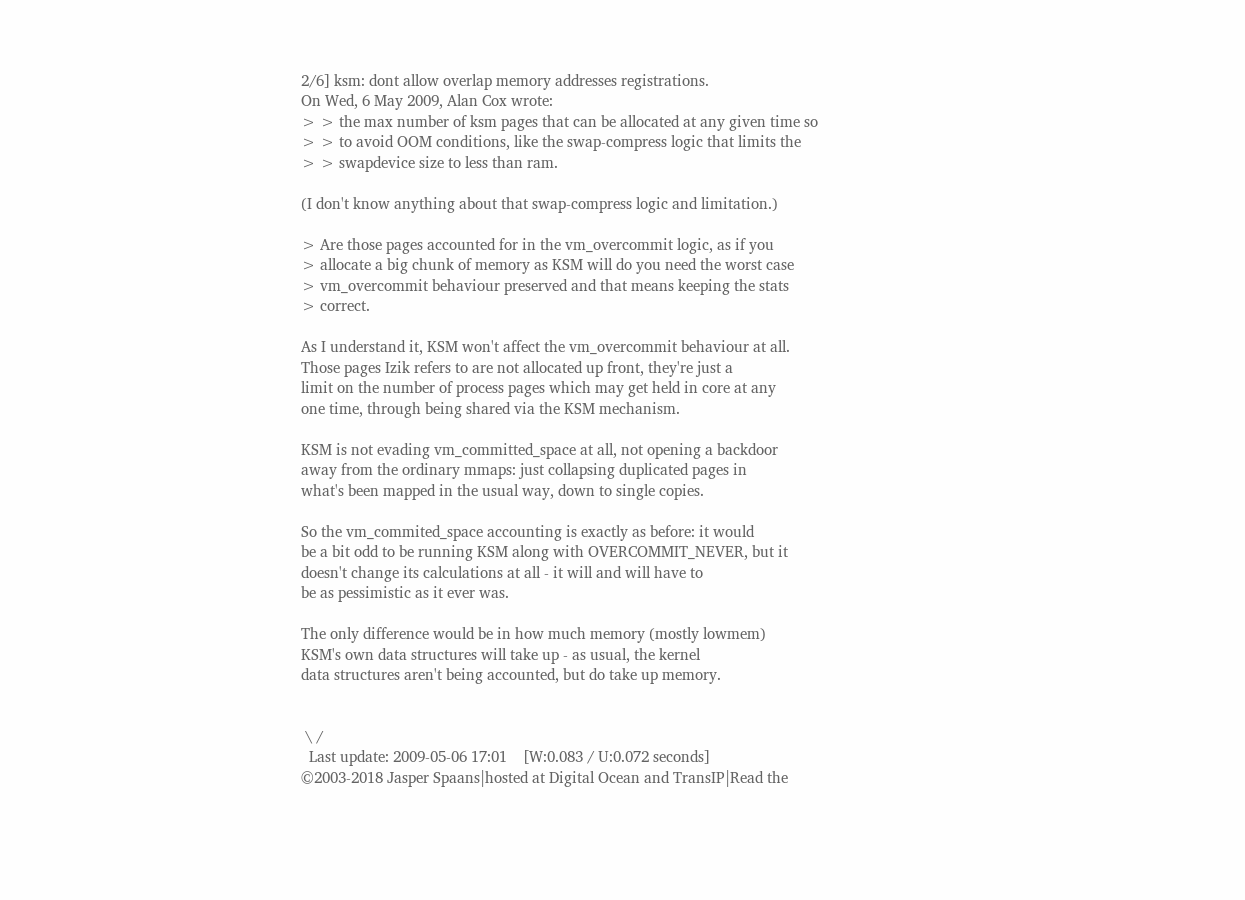2/6] ksm: dont allow overlap memory addresses registrations.
On Wed, 6 May 2009, Alan Cox wrote:
> > the max number of ksm pages that can be allocated at any given time so
> > to avoid OOM conditions, like the swap-compress logic that limits the
> > swapdevice size to less than ram.

(I don't know anything about that swap-compress logic and limitation.)

> Are those pages accounted for in the vm_overcommit logic, as if you
> allocate a big chunk of memory as KSM will do you need the worst case
> vm_overcommit behaviour preserved and that means keeping the stats
> correct.

As I understand it, KSM won't affect the vm_overcommit behaviour at all.
Those pages Izik refers to are not allocated up front, they're just a
limit on the number of process pages which may get held in core at any
one time, through being shared via the KSM mechanism.

KSM is not evading vm_committed_space at all, not opening a backdoor
away from the ordinary mmaps: just collapsing duplicated pages in
what's been mapped in the usual way, down to single copies.

So the vm_commited_space accounting is exactly as before: it would
be a bit odd to be running KSM along with OVERCOMMIT_NEVER, but it
doesn't change its calculations at all - it will and will have to
be as pessimistic as it ever was.

The only difference would be in how much memory (mostly lowmem)
KSM's own data structures will take up - as usual, the kernel
data structures aren't being accounted, but do take up memory.


 \ /
  Last update: 2009-05-06 17:01    [W:0.083 / U:0.072 seconds]
©2003-2018 Jasper Spaans|hosted at Digital Ocean and TransIP|Read the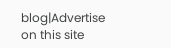blog|Advertise on this site